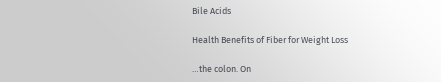Bile Acids

Health Benefits of Fiber for Weight Loss

…the colon. On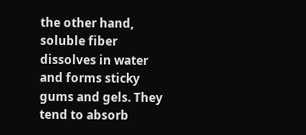the other hand, soluble fiber dissolves in water and forms sticky gums and gels. They tend to absorb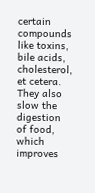certain compounds like toxins, bile acids, cholesterol, et cetera. They also slow the digestion of food, which improves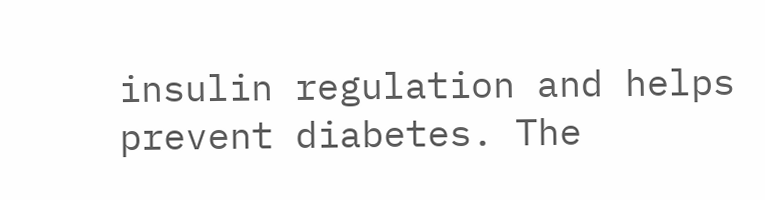insulin regulation and helps prevent diabetes. The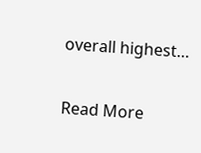overall highest…

Read More